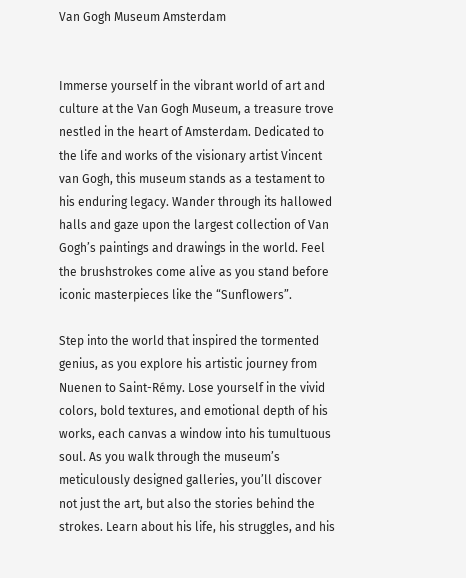Van Gogh Museum Amsterdam


Immerse yourself in the vibrant world of art and culture at the Van Gogh Museum, a treasure trove nestled in the heart of Amsterdam. Dedicated to the life and works of the visionary artist Vincent van Gogh, this museum stands as a testament to his enduring legacy. Wander through its hallowed halls and gaze upon the largest collection of Van Gogh’s paintings and drawings in the world. Feel the brushstrokes come alive as you stand before iconic masterpieces like the “Sunflowers”.

Step into the world that inspired the tormented genius, as you explore his artistic journey from Nuenen to Saint-Rémy. Lose yourself in the vivid colors, bold textures, and emotional depth of his works, each canvas a window into his tumultuous soul. As you walk through the museum’s meticulously designed galleries, you’ll discover not just the art, but also the stories behind the strokes. Learn about his life, his struggles, and his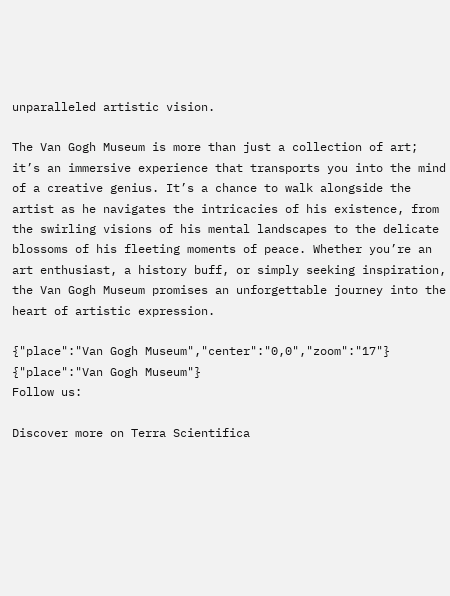unparalleled artistic vision.

The Van Gogh Museum is more than just a collection of art; it’s an immersive experience that transports you into the mind of a creative genius. It’s a chance to walk alongside the artist as he navigates the intricacies of his existence, from the swirling visions of his mental landscapes to the delicate blossoms of his fleeting moments of peace. Whether you’re an art enthusiast, a history buff, or simply seeking inspiration, the Van Gogh Museum promises an unforgettable journey into the heart of artistic expression.

{"place":"Van Gogh Museum","center":"0,0","zoom":"17"}
{"place":"Van Gogh Museum"}
Follow us:

Discover more on Terra Scientifica